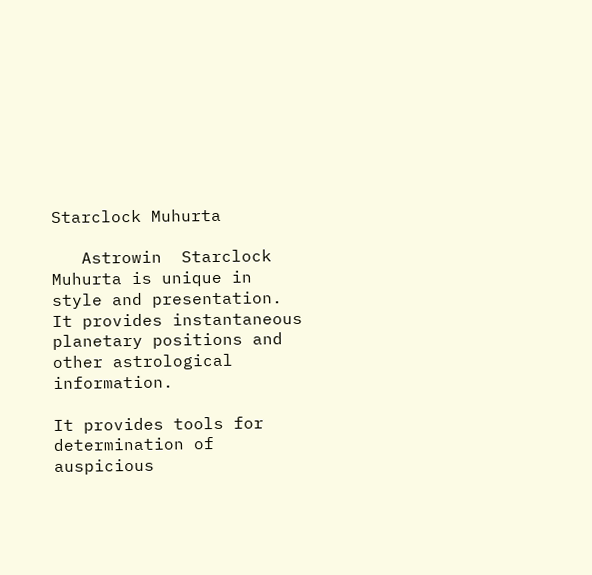Starclock Muhurta

   Astrowin  Starclock Muhurta is unique in style and presentation. It provides instantaneous planetary positions and other astrological information.

It provides tools for determination of auspicious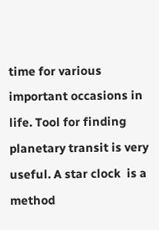time for various important occasions in life. Tool for finding planetary transit is very useful. A star clock  is a method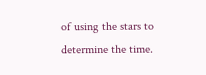of using the stars to determine the time.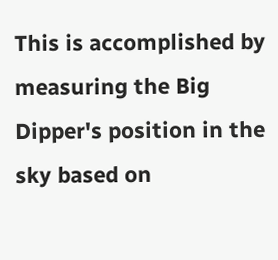This is accomplished by measuring the Big Dipper's position in the sky based on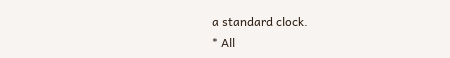a standard clock.
* All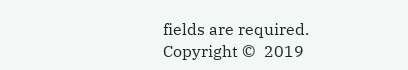fields are required.
Copyright ©  2019